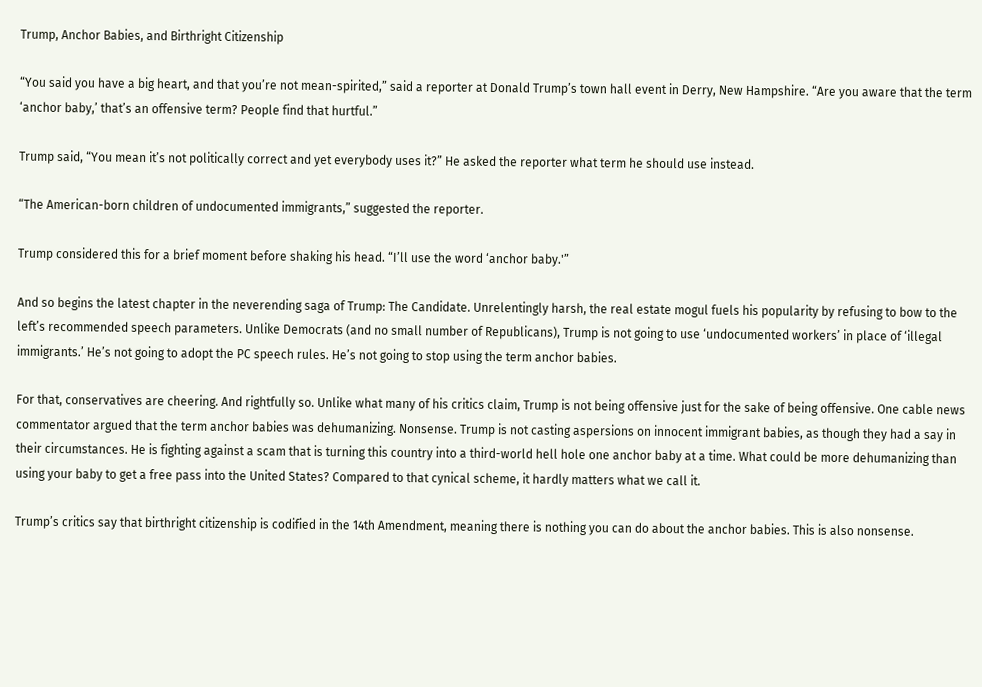Trump, Anchor Babies, and Birthright Citizenship

“You said you have a big heart, and that you’re not mean-spirited,” said a reporter at Donald Trump’s town hall event in Derry, New Hampshire. “Are you aware that the term ‘anchor baby,’ that’s an offensive term? People find that hurtful.”

Trump said, “You mean it’s not politically correct and yet everybody uses it?” He asked the reporter what term he should use instead.

“The American-born children of undocumented immigrants,” suggested the reporter.

Trump considered this for a brief moment before shaking his head. “I’ll use the word ‘anchor baby.'”

And so begins the latest chapter in the neverending saga of Trump: The Candidate. Unrelentingly harsh, the real estate mogul fuels his popularity by refusing to bow to the left’s recommended speech parameters. Unlike Democrats (and no small number of Republicans), Trump is not going to use ‘undocumented workers’ in place of ‘illegal immigrants.’ He’s not going to adopt the PC speech rules. He’s not going to stop using the term anchor babies.

For that, conservatives are cheering. And rightfully so. Unlike what many of his critics claim, Trump is not being offensive just for the sake of being offensive. One cable news commentator argued that the term anchor babies was dehumanizing. Nonsense. Trump is not casting aspersions on innocent immigrant babies, as though they had a say in their circumstances. He is fighting against a scam that is turning this country into a third-world hell hole one anchor baby at a time. What could be more dehumanizing than using your baby to get a free pass into the United States? Compared to that cynical scheme, it hardly matters what we call it.

Trump’s critics say that birthright citizenship is codified in the 14th Amendment, meaning there is nothing you can do about the anchor babies. This is also nonsense.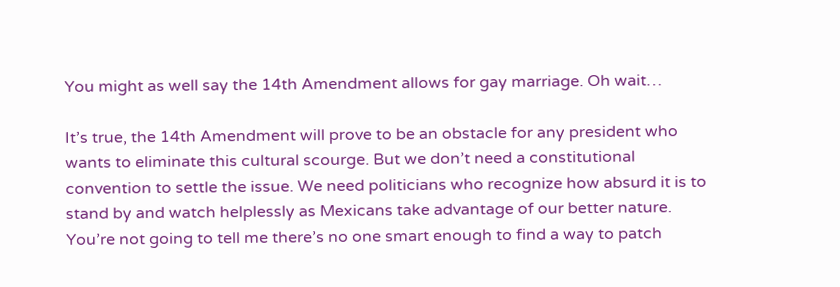You might as well say the 14th Amendment allows for gay marriage. Oh wait…

It’s true, the 14th Amendment will prove to be an obstacle for any president who wants to eliminate this cultural scourge. But we don’t need a constitutional convention to settle the issue. We need politicians who recognize how absurd it is to stand by and watch helplessly as Mexicans take advantage of our better nature. You’re not going to tell me there’s no one smart enough to find a way to patch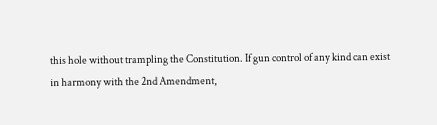this hole without trampling the Constitution. If gun control of any kind can exist in harmony with the 2nd Amendment,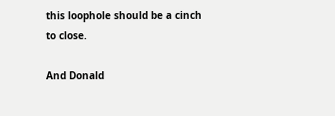this loophole should be a cinch to close.

And Donald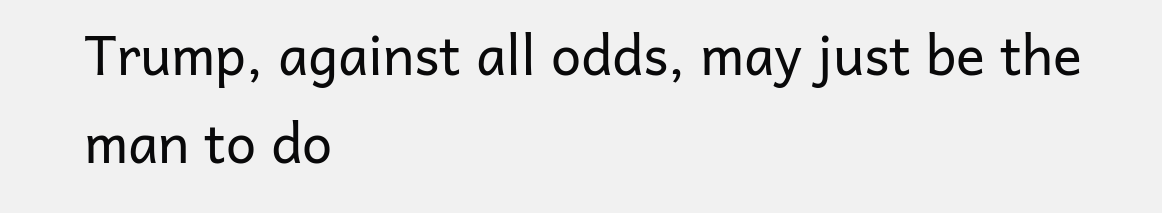Trump, against all odds, may just be the man to do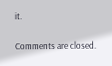it.

Comments are closed.